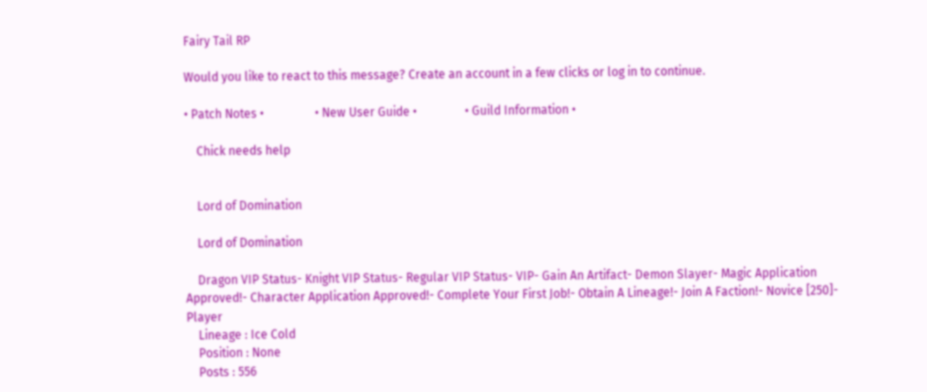Fairy Tail RP

Would you like to react to this message? Create an account in a few clicks or log in to continue.

• Patch Notes •                 • New User Guide •                • Guild Information •

    Chick needs help


    Lord of Domination

    Lord of Domination

    Dragon VIP Status- Knight VIP Status- Regular VIP Status- VIP- Gain An Artifact- Demon Slayer- Magic Application Approved!- Character Application Approved!- Complete Your First Job!- Obtain A Lineage!- Join A Faction!- Novice [250]- Player
    Lineage : Ice Cold
    Position : None
    Posts : 556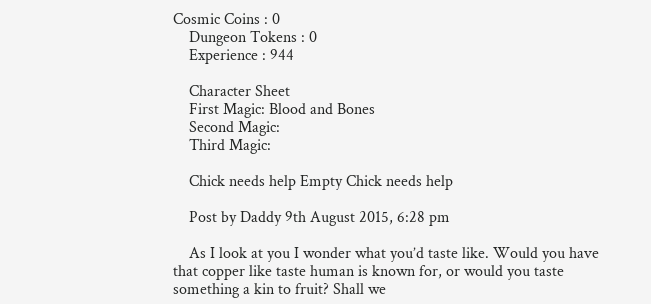Cosmic Coins : 0
    Dungeon Tokens : 0
    Experience : 944

    Character Sheet
    First Magic: Blood and Bones
    Second Magic:
    Third Magic:

    Chick needs help Empty Chick needs help

    Post by Daddy 9th August 2015, 6:28 pm

    As I look at you I wonder what you’d taste like. Would you have that copper like taste human is known for, or would you taste something a kin to fruit? Shall we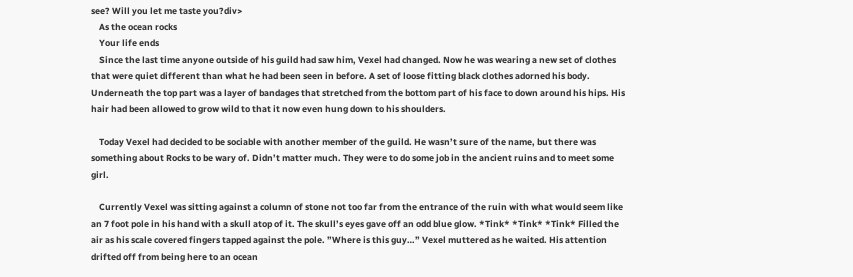see? Will you let me taste you?div>
    As the ocean rocks
    Your life ends
    Since the last time anyone outside of his guild had saw him, Vexel had changed. Now he was wearing a new set of clothes that were quiet different than what he had been seen in before. A set of loose fitting black clothes adorned his body. Underneath the top part was a layer of bandages that stretched from the bottom part of his face to down around his hips. His hair had been allowed to grow wild to that it now even hung down to his shoulders.

    Today Vexel had decided to be sociable with another member of the guild. He wasn’t sure of the name, but there was something about Rocks to be wary of. Didn’t matter much. They were to do some job in the ancient ruins and to meet some girl.

    Currently Vexel was sitting against a column of stone not too far from the entrance of the ruin with what would seem like an 7 foot pole in his hand with a skull atop of it. The skull’s eyes gave off an odd blue glow. *Tink* *Tink* *Tink* Filled the air as his scale covered fingers tapped against the pole. ”Where is this guy…” Vexel muttered as he waited. His attention drifted off from being here to an ocean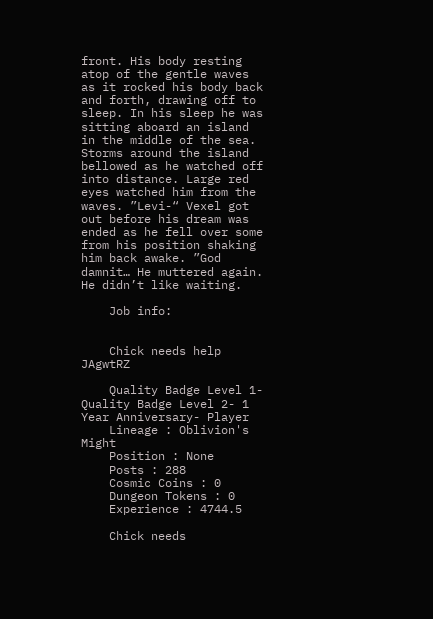front. His body resting atop of the gentle waves as it rocked his body back and forth, drawing off to sleep. In his sleep he was sitting aboard an island in the middle of the sea. Storms around the island bellowed as he watched off into distance. Large red eyes watched him from the waves. ”Levi-“ Vexel got out before his dream was ended as he fell over some from his position shaking him back awake. ”God damnit… He muttered again. He didn’t like waiting.

    Job info:


    Chick needs help JAgwtRZ

    Quality Badge Level 1- Quality Badge Level 2- 1 Year Anniversary- Player
    Lineage : Oblivion's Might
    Position : None
    Posts : 288
    Cosmic Coins : 0
    Dungeon Tokens : 0
    Experience : 4744.5

    Chick needs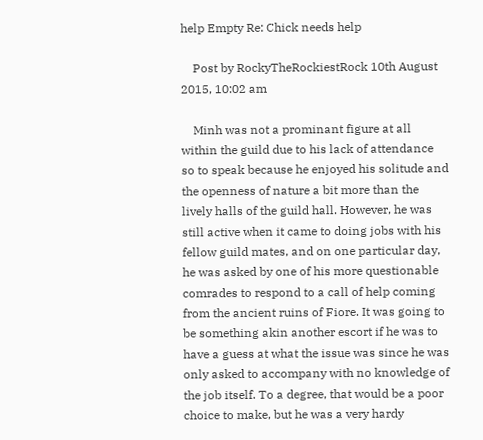help Empty Re: Chick needs help

    Post by RockyTheRockiestRock 10th August 2015, 10:02 am

    Minh was not a prominant figure at all within the guild due to his lack of attendance so to speak because he enjoyed his solitude and the openness of nature a bit more than the lively halls of the guild hall. However, he was still active when it came to doing jobs with his fellow guild mates, and on one particular day, he was asked by one of his more questionable comrades to respond to a call of help coming from the ancient ruins of Fiore. It was going to be something akin another escort if he was to have a guess at what the issue was since he was only asked to accompany with no knowledge of the job itself. To a degree, that would be a poor choice to make, but he was a very hardy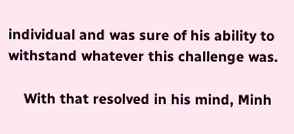individual and was sure of his ability to withstand whatever this challenge was.

    With that resolved in his mind, Minh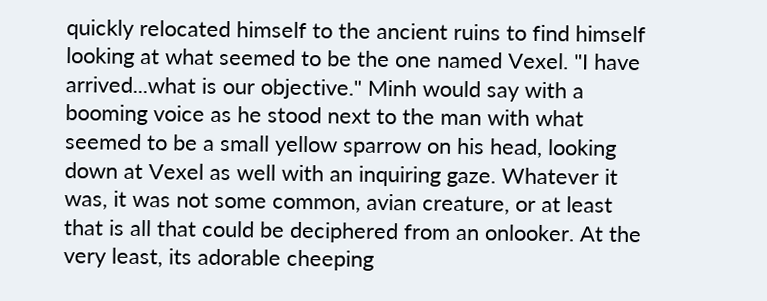quickly relocated himself to the ancient ruins to find himself looking at what seemed to be the one named Vexel. "I have arrived...what is our objective." Minh would say with a booming voice as he stood next to the man with what seemed to be a small yellow sparrow on his head, looking down at Vexel as well with an inquiring gaze. Whatever it was, it was not some common, avian creature, or at least that is all that could be deciphered from an onlooker. At the very least, its adorable cheeping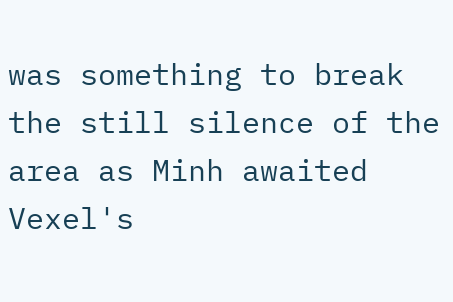was something to break the still silence of the area as Minh awaited Vexel's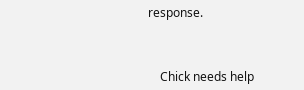response.



    Chick needs help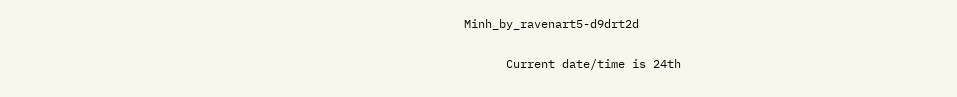Minh_by_ravenart5-d9drt2d

      Current date/time is 24th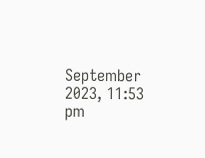September 2023, 11:53 pm